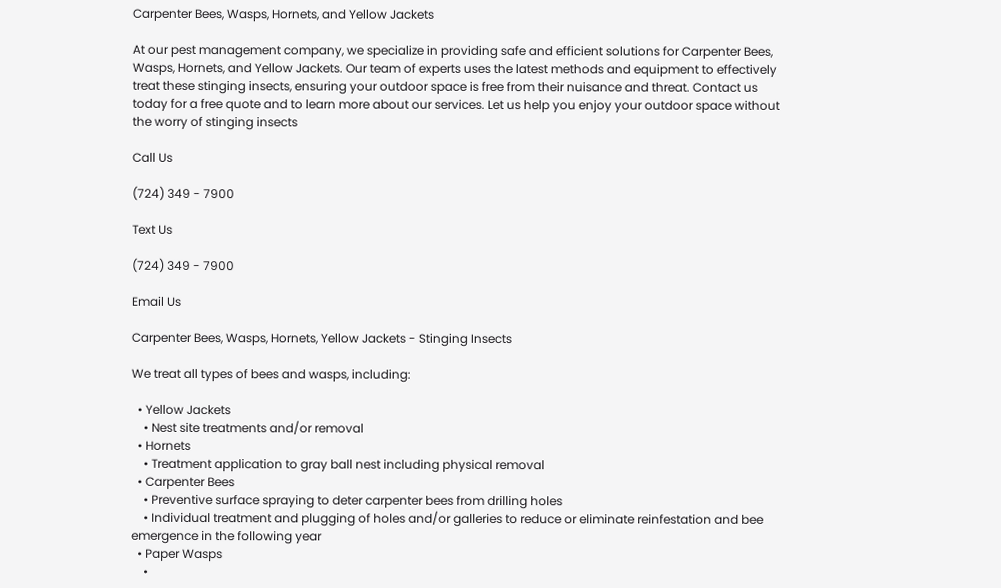Carpenter Bees, Wasps, Hornets, and Yellow Jackets

At our pest management company, we specialize in providing safe and efficient solutions for Carpenter Bees, Wasps, Hornets, and Yellow Jackets. Our team of experts uses the latest methods and equipment to effectively treat these stinging insects, ensuring your outdoor space is free from their nuisance and threat. Contact us today for a free quote and to learn more about our services. Let us help you enjoy your outdoor space without the worry of stinging insects

Call Us

(724) 349 - 7900

Text Us

(724) 349 - 7900

Email Us

Carpenter Bees, Wasps, Hornets, Yellow Jackets - Stinging Insects

We treat all types of bees and wasps, including:

  • Yellow Jackets
    • Nest site treatments and/or removal
  • Hornets
    • Treatment application to gray ball nest including physical removal
  • Carpenter Bees
    • Preventive surface spraying to deter carpenter bees from drilling holes
    • Individual treatment and plugging of holes and/or galleries to reduce or eliminate reinfestation and bee emergence in the following year
  • Paper Wasps
    •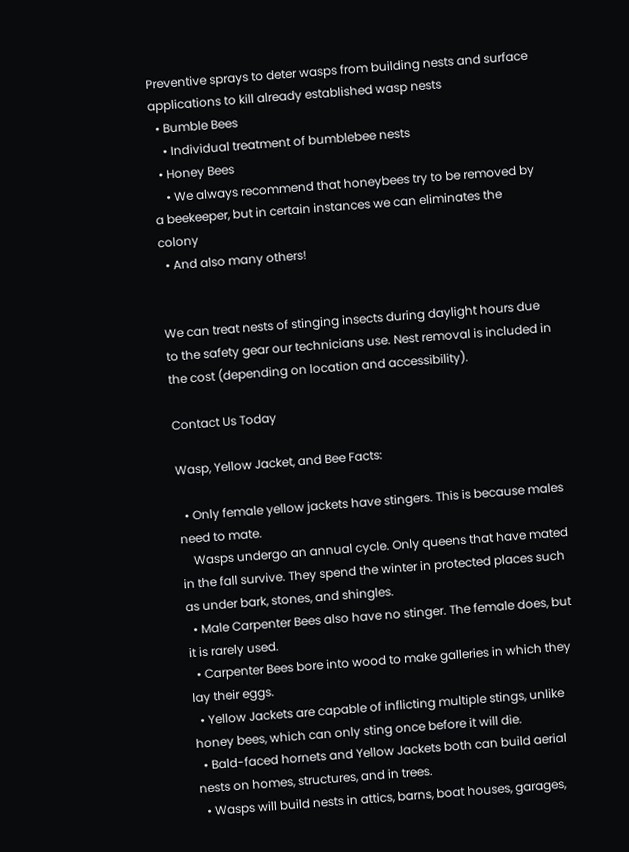Preventive sprays to deter wasps from building nests and surface applications to kill already established wasp nests
  • Bumble Bees
    • Individual treatment of bumblebee nests
  • Honey Bees
    • We always recommend that honeybees try to be removed by a beekeeper, but in certain instances we can eliminates the colony
  • And also many others!


We can treat nests of stinging insects during daylight hours due to the safety gear our technicians use. Nest removal is included in the cost (depending on location and accessibility).

Contact Us Today

Wasp, Yellow Jacket, and Bee Facts:

  • Only female yellow jackets have stingers. This is because males need to mate.
    Wasps undergo an annual cycle. Only queens that have mated in the fall survive. They spend the winter in protected places such as under bark, stones, and shingles.
  • Male Carpenter Bees also have no stinger. The female does, but it is rarely used.
  • Carpenter Bees bore into wood to make galleries in which they lay their eggs.
  • Yellow Jackets are capable of inflicting multiple stings, unlike honey bees, which can only sting once before it will die.
  • Bald-faced hornets and Yellow Jackets both can build aerial nests on homes, structures, and in trees.
  • Wasps will build nests in attics, barns, boat houses, garages,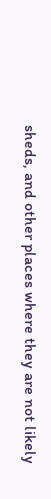sheds, and other places where they are not likely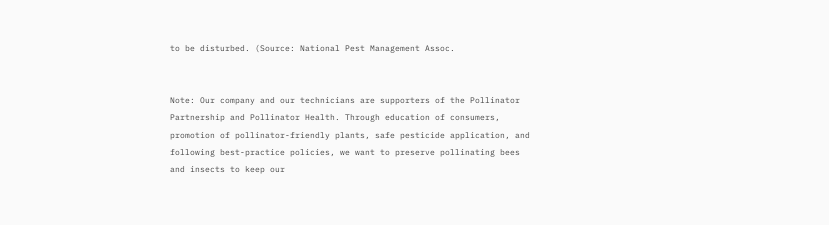to be disturbed. (Source: National Pest Management Assoc.


Note: Our company and our technicians are supporters of the Pollinator Partnership and Pollinator Health. Through education of consumers, promotion of pollinator-friendly plants, safe pesticide application, and following best-practice policies, we want to preserve pollinating bees and insects to keep our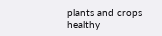plants and crops healthy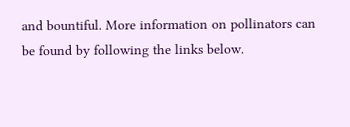and bountiful. More information on pollinators can be found by following the links below.